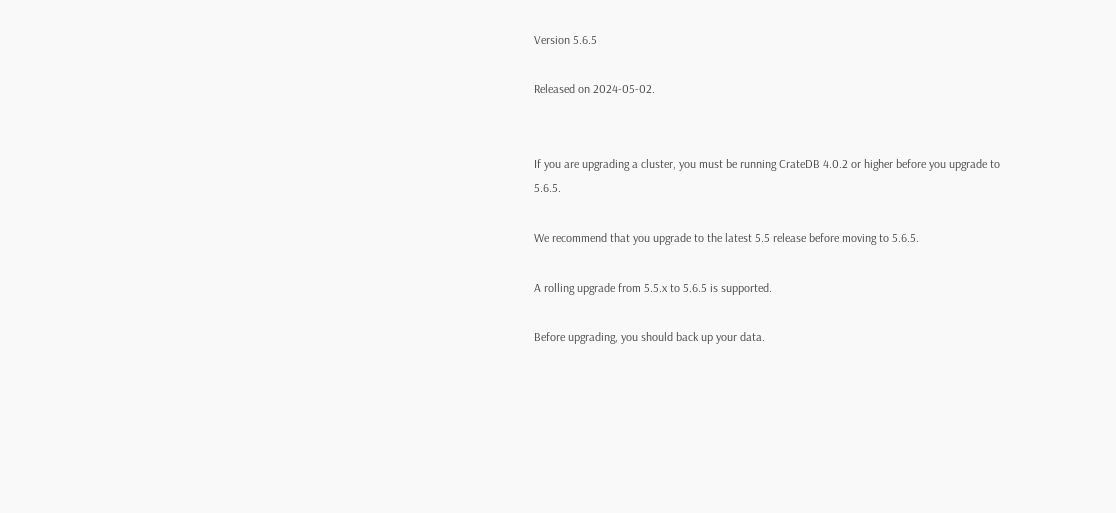Version 5.6.5

Released on 2024-05-02.


If you are upgrading a cluster, you must be running CrateDB 4.0.2 or higher before you upgrade to 5.6.5.

We recommend that you upgrade to the latest 5.5 release before moving to 5.6.5.

A rolling upgrade from 5.5.x to 5.6.5 is supported.

Before upgrading, you should back up your data.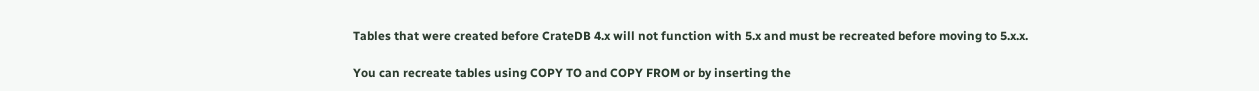Tables that were created before CrateDB 4.x will not function with 5.x and must be recreated before moving to 5.x.x.

You can recreate tables using COPY TO and COPY FROM or by inserting the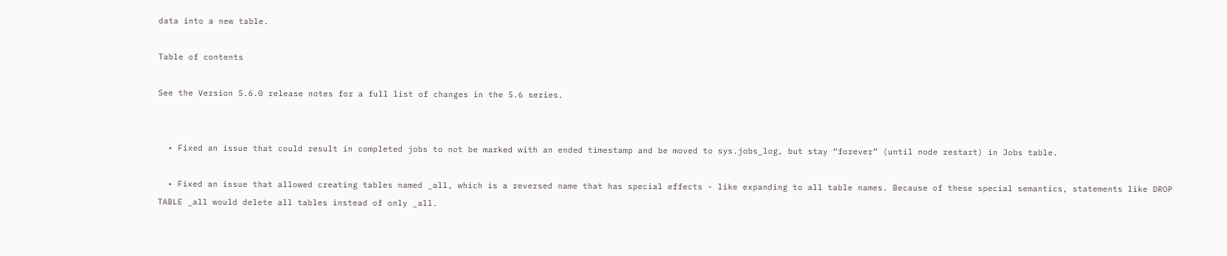data into a new table.

Table of contents

See the Version 5.6.0 release notes for a full list of changes in the 5.6 series.


  • Fixed an issue that could result in completed jobs to not be marked with an ended timestamp and be moved to sys.jobs_log, but stay “forever” (until node restart) in Jobs table.

  • Fixed an issue that allowed creating tables named _all, which is a reversed name that has special effects - like expanding to all table names. Because of these special semantics, statements like DROP TABLE _all would delete all tables instead of only _all.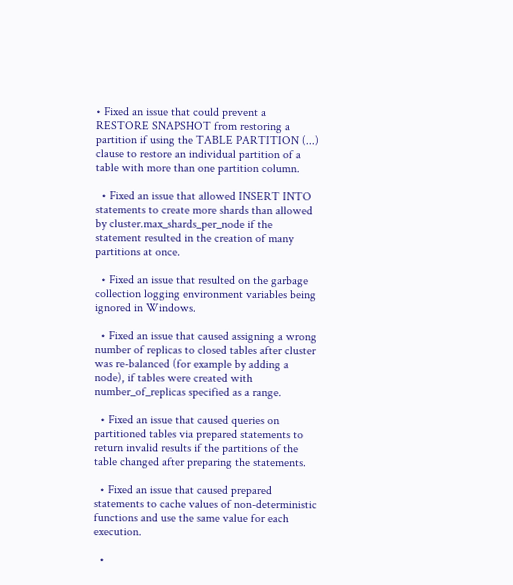• Fixed an issue that could prevent a RESTORE SNAPSHOT from restoring a partition if using the TABLE PARTITION (...) clause to restore an individual partition of a table with more than one partition column.

  • Fixed an issue that allowed INSERT INTO statements to create more shards than allowed by cluster.max_shards_per_node if the statement resulted in the creation of many partitions at once.

  • Fixed an issue that resulted on the garbage collection logging environment variables being ignored in Windows.

  • Fixed an issue that caused assigning a wrong number of replicas to closed tables after cluster was re-balanced (for example by adding a node), if tables were created with number_of_replicas specified as a range.

  • Fixed an issue that caused queries on partitioned tables via prepared statements to return invalid results if the partitions of the table changed after preparing the statements.

  • Fixed an issue that caused prepared statements to cache values of non-deterministic functions and use the same value for each execution.

  •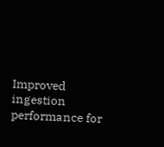Improved ingestion performance for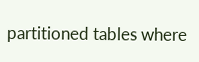partitioned tables where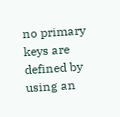no primary keys are defined by using an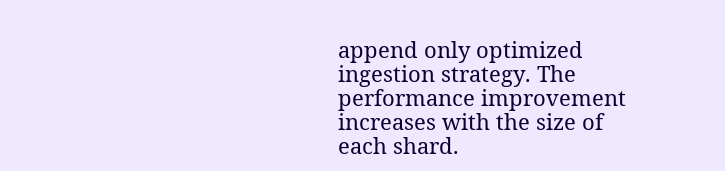append only optimized ingestion strategy. The performance improvement increases with the size of each shard.